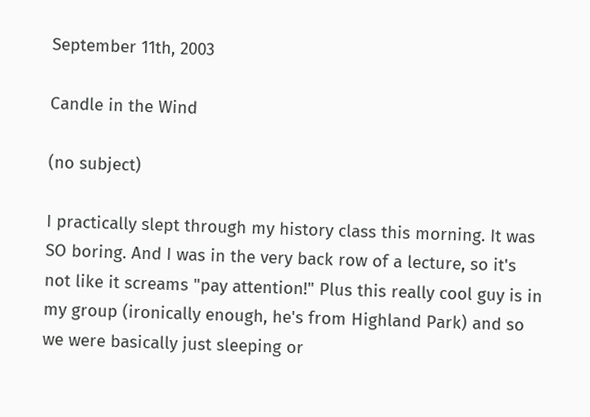September 11th, 2003

Candle in the Wind

(no subject)

I practically slept through my history class this morning. It was SO boring. And I was in the very back row of a lecture, so it's not like it screams "pay attention!" Plus this really cool guy is in my group (ironically enough, he's from Highland Park) and so we were basically just sleeping or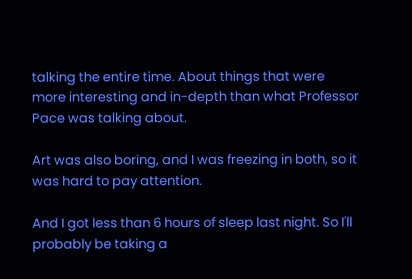talking the entire time. About things that were more interesting and in-depth than what Professor Pace was talking about.

Art was also boring, and I was freezing in both, so it was hard to pay attention.

And I got less than 6 hours of sleep last night. So I'll probably be taking a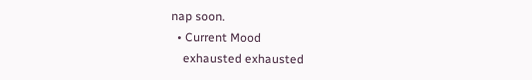nap soon.
  • Current Mood
    exhausted exhausted